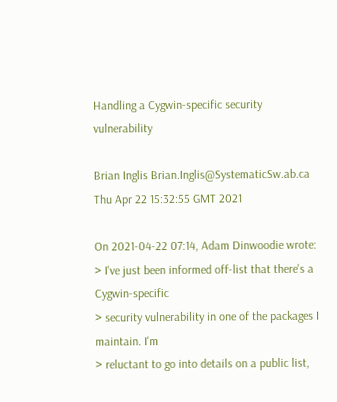Handling a Cygwin-specific security vulnerability

Brian Inglis Brian.Inglis@SystematicSw.ab.ca
Thu Apr 22 15:32:55 GMT 2021

On 2021-04-22 07:14, Adam Dinwoodie wrote:
> I've just been informed off-list that there's a Cygwin-specific
> security vulnerability in one of the packages I maintain. I'm
> reluctant to go into details on a public list,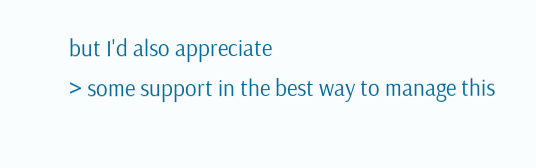but I'd also appreciate
> some support in the best way to manage this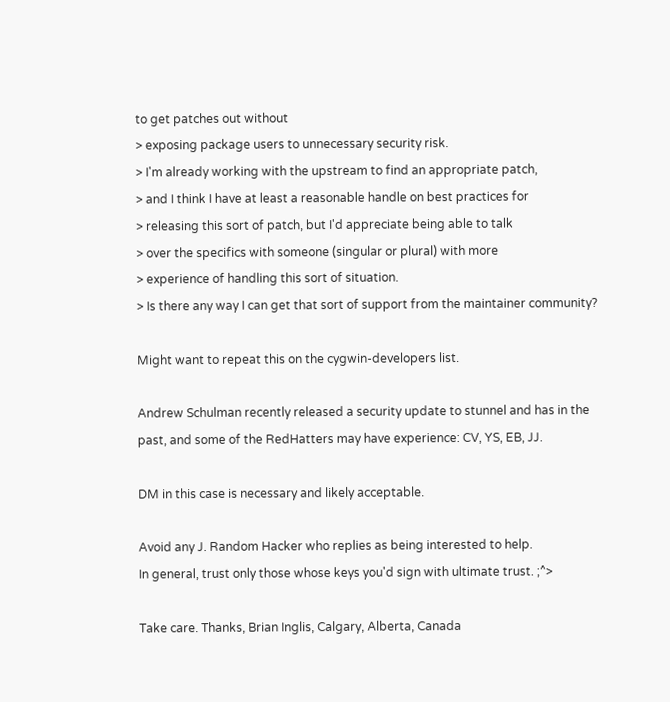to get patches out without
> exposing package users to unnecessary security risk.
> I'm already working with the upstream to find an appropriate patch,
> and I think I have at least a reasonable handle on best practices for
> releasing this sort of patch, but I'd appreciate being able to talk
> over the specifics with someone (singular or plural) with more
> experience of handling this sort of situation.
> Is there any way I can get that sort of support from the maintainer community?

Might want to repeat this on the cygwin-developers list.

Andrew Schulman recently released a security update to stunnel and has in the
past, and some of the RedHatters may have experience: CV, YS, EB, JJ.

DM in this case is necessary and likely acceptable.

Avoid any J. Random Hacker who replies as being interested to help.
In general, trust only those whose keys you'd sign with ultimate trust. ;^>

Take care. Thanks, Brian Inglis, Calgary, Alberta, Canada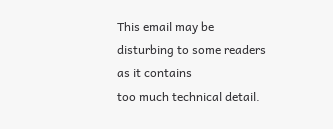This email may be disturbing to some readers as it contains
too much technical detail.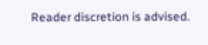Reader discretion is advised.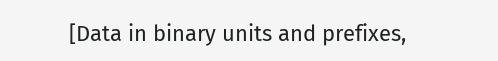[Data in binary units and prefixes,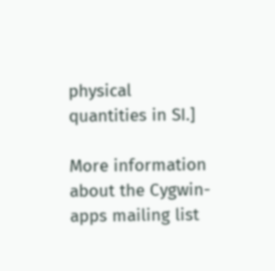physical quantities in SI.]

More information about the Cygwin-apps mailing list